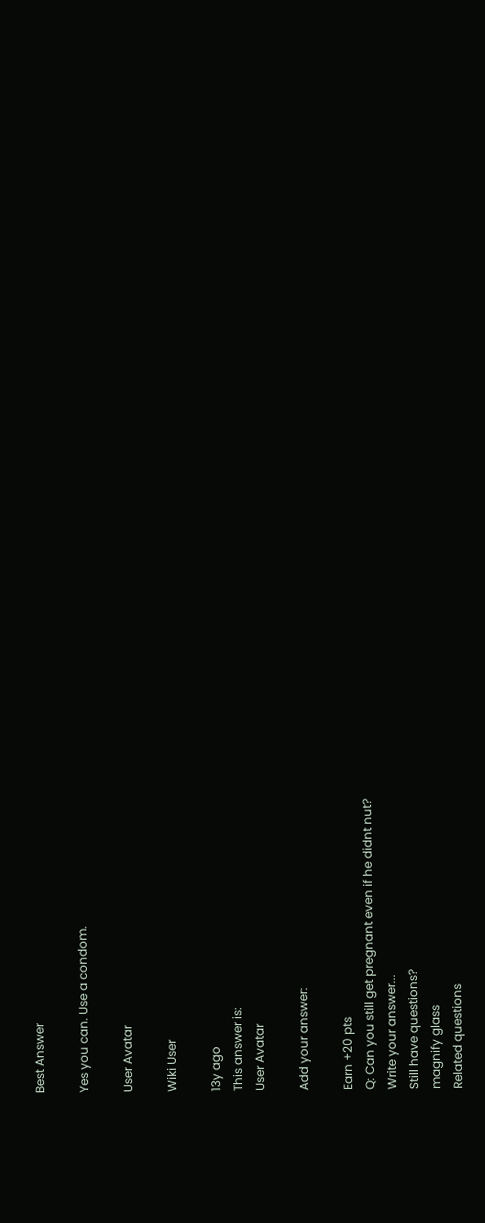Best Answer

Yes you can. Use a condom.

User Avatar

Wiki User

13y ago
This answer is:
User Avatar

Add your answer:

Earn +20 pts
Q: Can you still get pregnant even if he didnt nut?
Write your answer...
Still have questions?
magnify glass
Related questions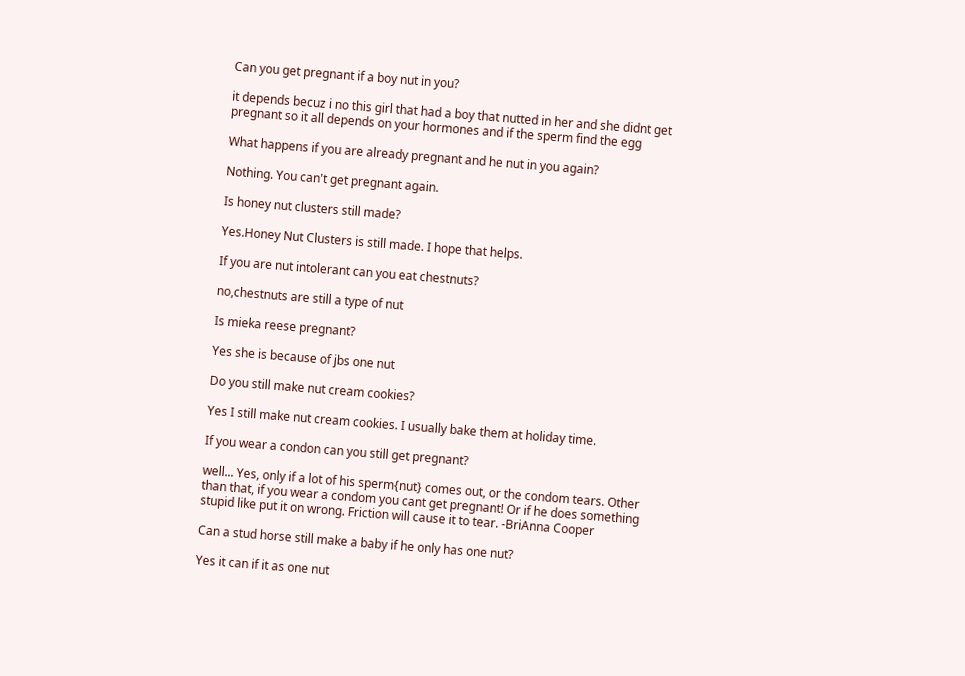Can you get pregnant if a boy nut in you?

it depends becuz i no this girl that had a boy that nutted in her and she didnt get pregnant so it all depends on your hormones and if the sperm find the egg

What happens if you are already pregnant and he nut in you again?

Nothing. You can't get pregnant again.

Is honey nut clusters still made?

Yes.Honey Nut Clusters is still made. I hope that helps.

If you are nut intolerant can you eat chestnuts?

no,chestnuts are still a type of nut

Is mieka reese pregnant?

Yes she is because of jbs one nut

Do you still make nut cream cookies?

Yes I still make nut cream cookies. I usually bake them at holiday time.

If you wear a condon can you still get pregnant?

well... Yes, only if a lot of his sperm{nut} comes out, or the condom tears. Other than that, if you wear a condom you cant get pregnant! Or if he does something stupid like put it on wrong. Friction will cause it to tear. -BriAnna Cooper

Can a stud horse still make a baby if he only has one nut?

Yes it can if it as one nut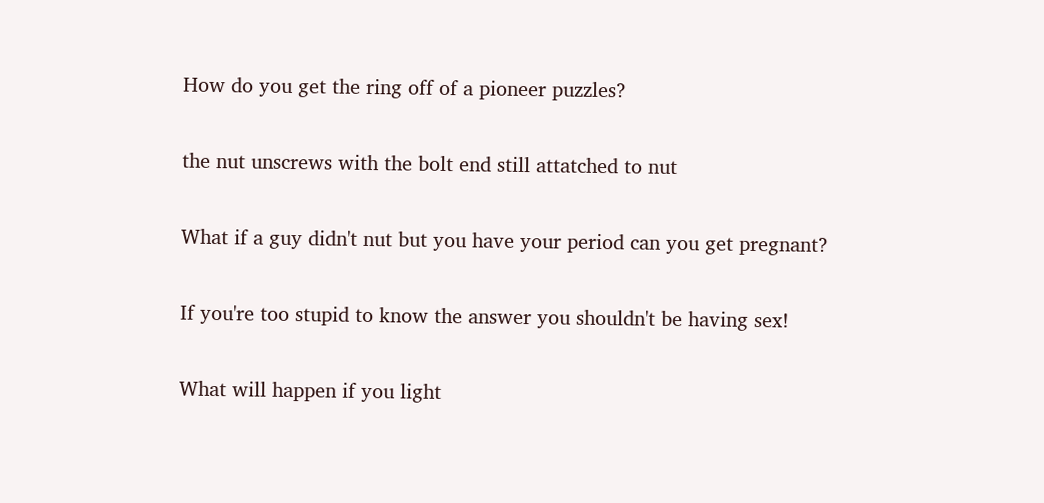How do you get the ring off of a pioneer puzzles?

the nut unscrews with the bolt end still attatched to nut

What if a guy didn't nut but you have your period can you get pregnant?

If you're too stupid to know the answer you shouldn't be having sex!

What will happen if you light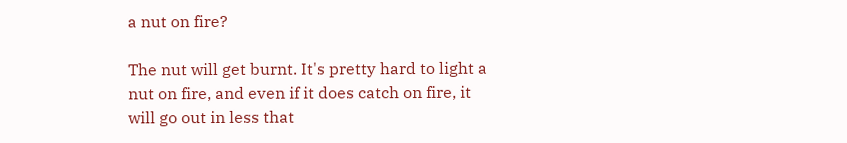a nut on fire?

The nut will get burnt. It's pretty hard to light a nut on fire, and even if it does catch on fire, it will go out in less that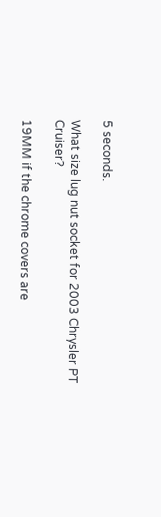5 seconds.

What size lug nut socket for 2003 Chrysler PT Cruiser?

19MM if the chrome covers are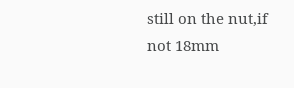still on the nut,if not 18mm